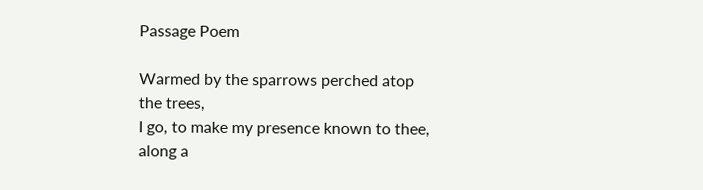Passage Poem

Warmed by the sparrows perched atop the trees,
I go, to make my presence known to thee,
along a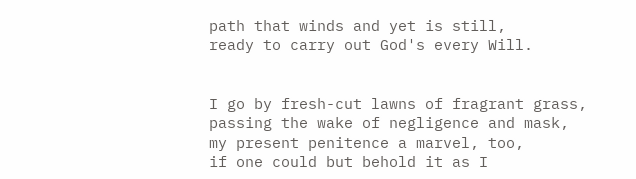path that winds and yet is still,
ready to carry out God's every Will.


I go by fresh-cut lawns of fragrant grass,
passing the wake of negligence and mask,
my present penitence a marvel, too,
if one could but behold it as I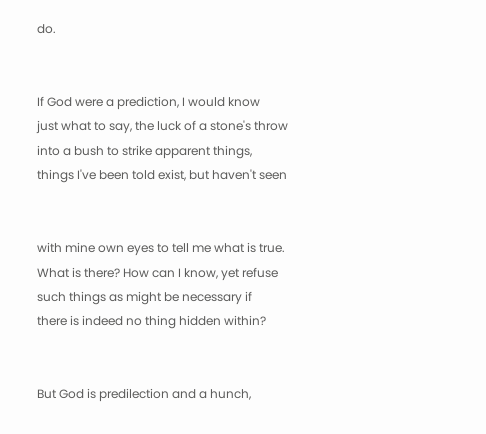do.


If God were a prediction, I would know
just what to say, the luck of a stone's throw
into a bush to strike apparent things,
things I've been told exist, but haven't seen


with mine own eyes to tell me what is true.
What is there? How can I know, yet refuse
such things as might be necessary if
there is indeed no thing hidden within?


But God is predilection and a hunch,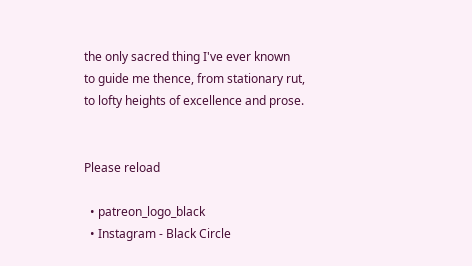the only sacred thing I've ever known
to guide me thence, from stationary rut,
to lofty heights of excellence and prose.


Please reload

  • patreon_logo_black
  • Instagram - Black Circle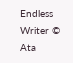Endless Writer © Ata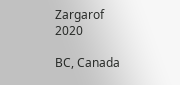Zargarof 2020

BC, Canada